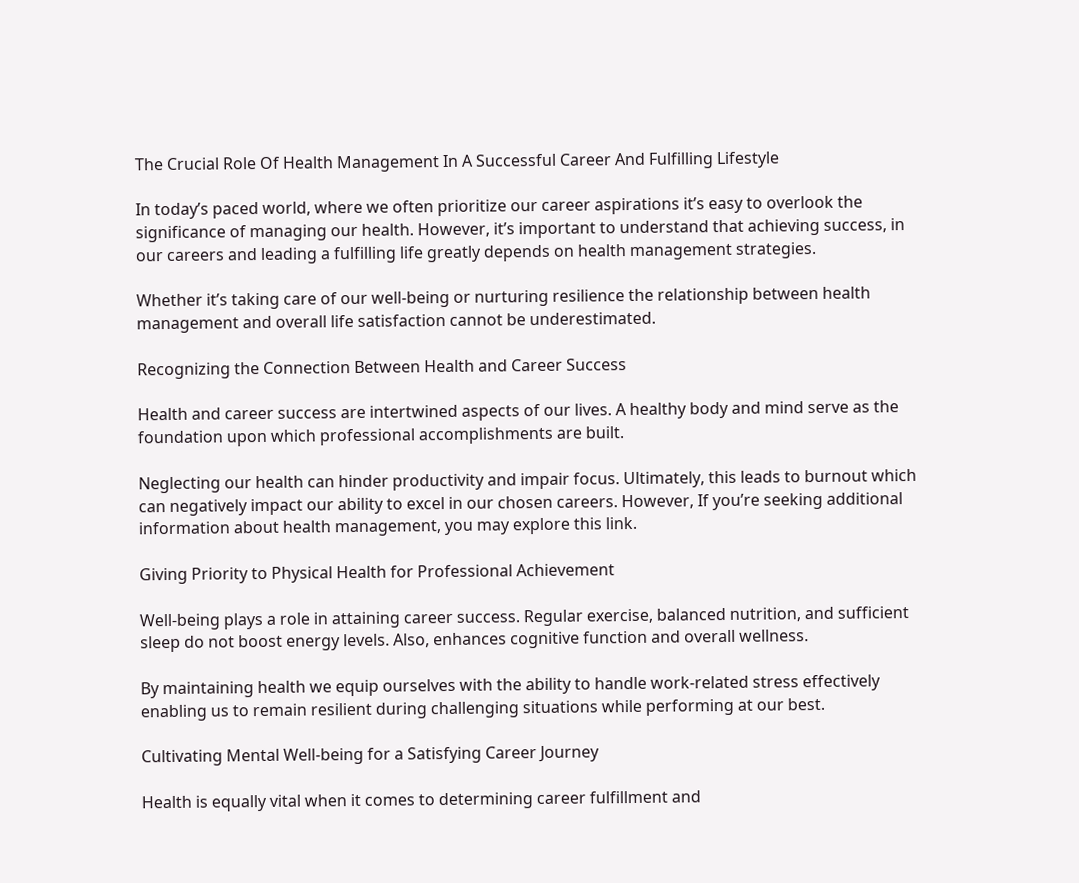The Crucial Role Of Health Management In A Successful Career And Fulfilling Lifestyle

In today’s paced world, where we often prioritize our career aspirations it’s easy to overlook the significance of managing our health. However, it’s important to understand that achieving success, in our careers and leading a fulfilling life greatly depends on health management strategies.

Whether it’s taking care of our well-being or nurturing resilience the relationship between health management and overall life satisfaction cannot be underestimated.

Recognizing the Connection Between Health and Career Success

Health and career success are intertwined aspects of our lives. A healthy body and mind serve as the foundation upon which professional accomplishments are built.

Neglecting our health can hinder productivity and impair focus. Ultimately, this leads to burnout which can negatively impact our ability to excel in our chosen careers. However, If you’re seeking additional information about health management, you may explore this link.

Giving Priority to Physical Health for Professional Achievement

Well-being plays a role in attaining career success. Regular exercise, balanced nutrition, and sufficient sleep do not boost energy levels. Also, enhances cognitive function and overall wellness.

By maintaining health we equip ourselves with the ability to handle work-related stress effectively enabling us to remain resilient during challenging situations while performing at our best.

Cultivating Mental Well-being for a Satisfying Career Journey

Health is equally vital when it comes to determining career fulfillment and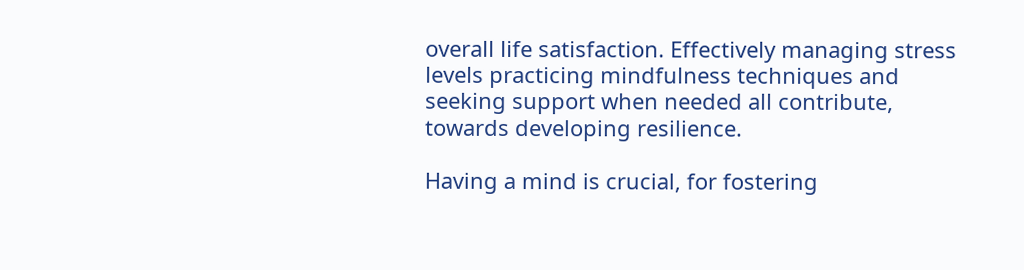overall life satisfaction. Effectively managing stress levels practicing mindfulness techniques and seeking support when needed all contribute, towards developing resilience.

Having a mind is crucial, for fostering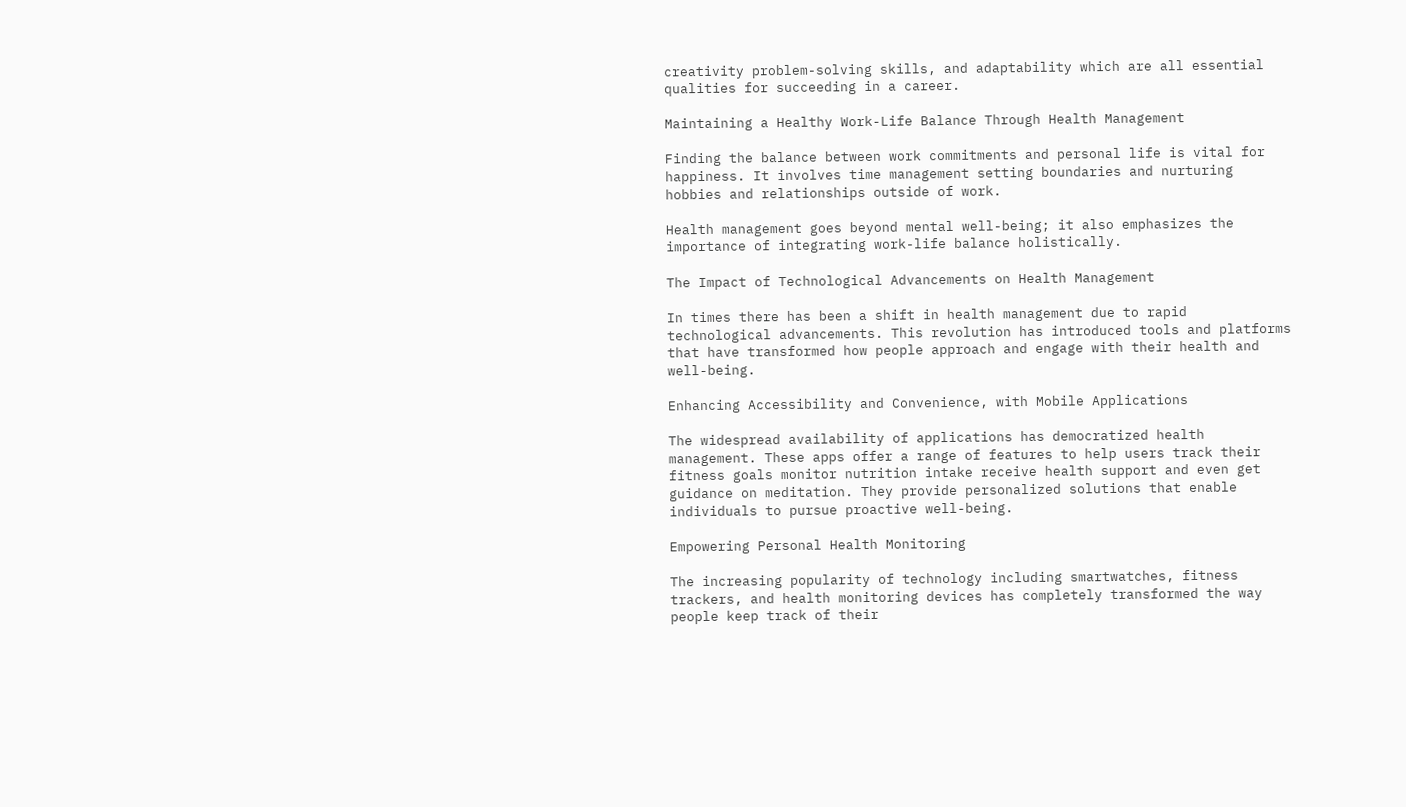creativity problem-solving skills, and adaptability which are all essential qualities for succeeding in a career.

Maintaining a Healthy Work-Life Balance Through Health Management

Finding the balance between work commitments and personal life is vital for happiness. It involves time management setting boundaries and nurturing hobbies and relationships outside of work.

Health management goes beyond mental well-being; it also emphasizes the importance of integrating work-life balance holistically.

The Impact of Technological Advancements on Health Management

In times there has been a shift in health management due to rapid technological advancements. This revolution has introduced tools and platforms that have transformed how people approach and engage with their health and well-being.

Enhancing Accessibility and Convenience, with Mobile Applications

The widespread availability of applications has democratized health management. These apps offer a range of features to help users track their fitness goals monitor nutrition intake receive health support and even get guidance on meditation. They provide personalized solutions that enable individuals to pursue proactive well-being.

Empowering Personal Health Monitoring

The increasing popularity of technology including smartwatches, fitness trackers, and health monitoring devices has completely transformed the way people keep track of their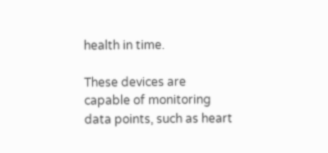health in time.

These devices are capable of monitoring data points, such as heart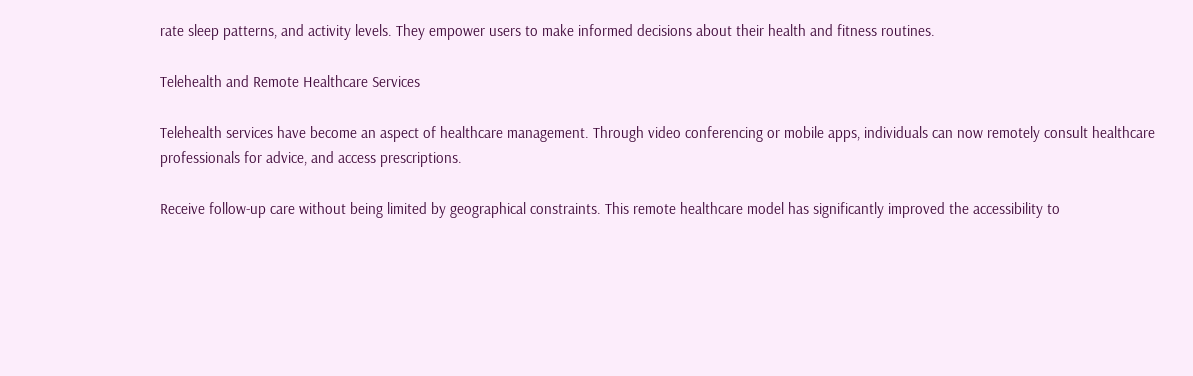rate sleep patterns, and activity levels. They empower users to make informed decisions about their health and fitness routines.

Telehealth and Remote Healthcare Services

Telehealth services have become an aspect of healthcare management. Through video conferencing or mobile apps, individuals can now remotely consult healthcare professionals for advice, and access prescriptions.

Receive follow-up care without being limited by geographical constraints. This remote healthcare model has significantly improved the accessibility to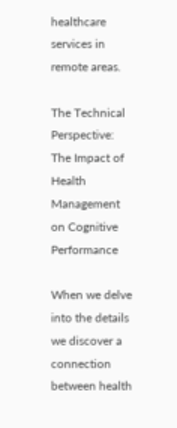healthcare services in remote areas.

The Technical Perspective: The Impact of Health Management on Cognitive Performance

When we delve into the details we discover a connection between health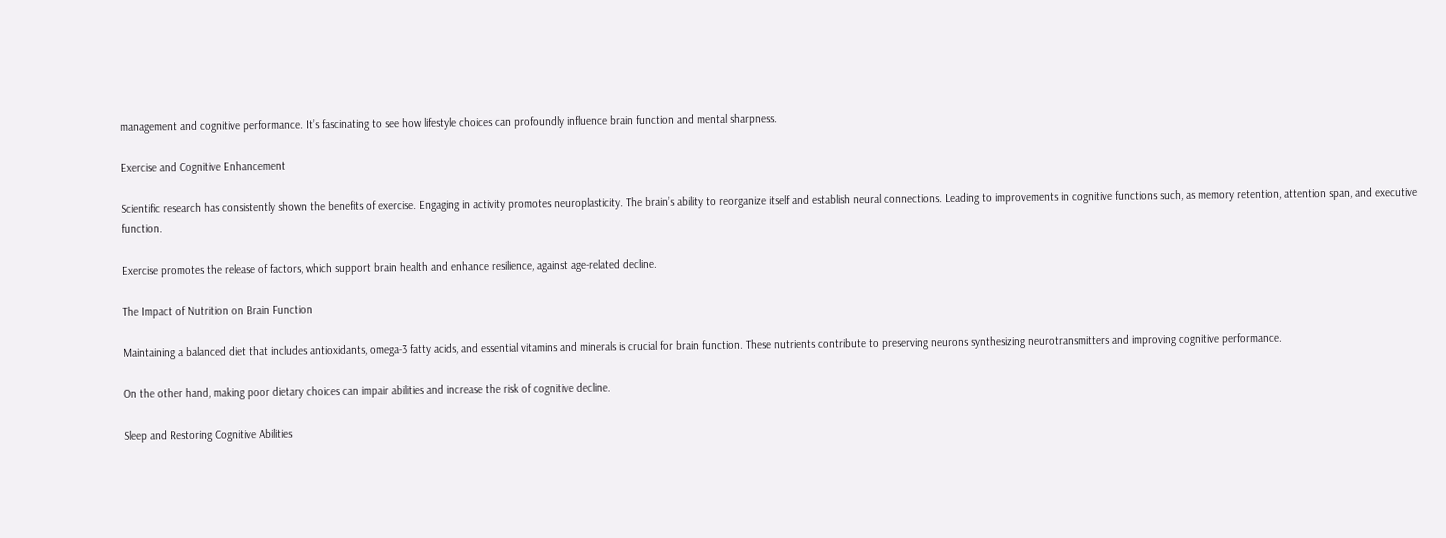management and cognitive performance. It’s fascinating to see how lifestyle choices can profoundly influence brain function and mental sharpness.

Exercise and Cognitive Enhancement

Scientific research has consistently shown the benefits of exercise. Engaging in activity promotes neuroplasticity. The brain’s ability to reorganize itself and establish neural connections. Leading to improvements in cognitive functions such, as memory retention, attention span, and executive function.

Exercise promotes the release of factors, which support brain health and enhance resilience, against age-related decline.

The Impact of Nutrition on Brain Function

Maintaining a balanced diet that includes antioxidants, omega-3 fatty acids, and essential vitamins and minerals is crucial for brain function. These nutrients contribute to preserving neurons synthesizing neurotransmitters and improving cognitive performance.

On the other hand, making poor dietary choices can impair abilities and increase the risk of cognitive decline.

Sleep and Restoring Cognitive Abilities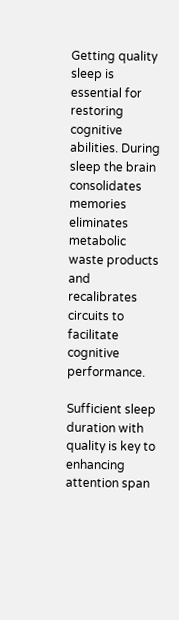Getting quality sleep is essential for restoring cognitive abilities. During sleep the brain consolidates memories eliminates metabolic waste products and recalibrates circuits to facilitate cognitive performance.

Sufficient sleep duration with quality is key to enhancing attention span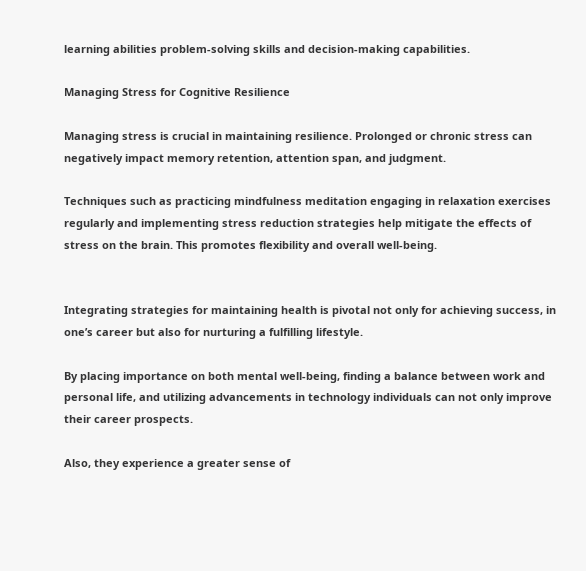learning abilities problem-solving skills and decision-making capabilities.

Managing Stress for Cognitive Resilience

Managing stress is crucial in maintaining resilience. Prolonged or chronic stress can negatively impact memory retention, attention span, and judgment.

Techniques such as practicing mindfulness meditation engaging in relaxation exercises regularly and implementing stress reduction strategies help mitigate the effects of stress on the brain. This promotes flexibility and overall well-being.


Integrating strategies for maintaining health is pivotal not only for achieving success, in one’s career but also for nurturing a fulfilling lifestyle.

By placing importance on both mental well-being, finding a balance between work and personal life, and utilizing advancements in technology individuals can not only improve their career prospects.

Also, they experience a greater sense of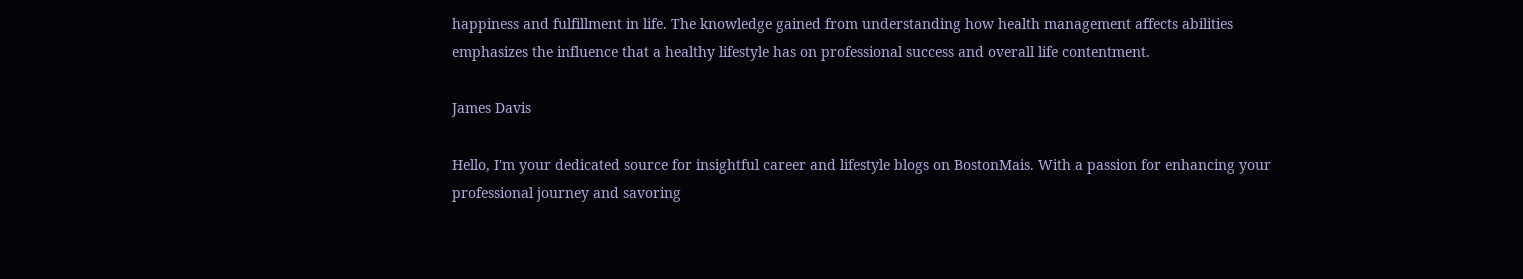happiness and fulfillment in life. The knowledge gained from understanding how health management affects abilities emphasizes the influence that a healthy lifestyle has on professional success and overall life contentment.

James Davis

Hello, I'm your dedicated source for insightful career and lifestyle blogs on BostonMais. With a passion for enhancing your professional journey and savoring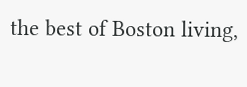the best of Boston living,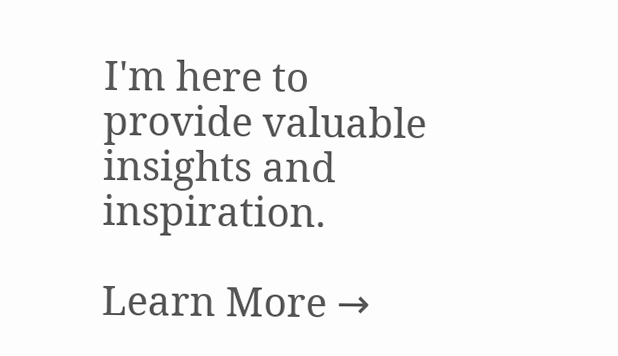I'm here to provide valuable insights and inspiration.

Learn More →